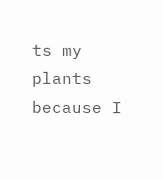ts my plants because I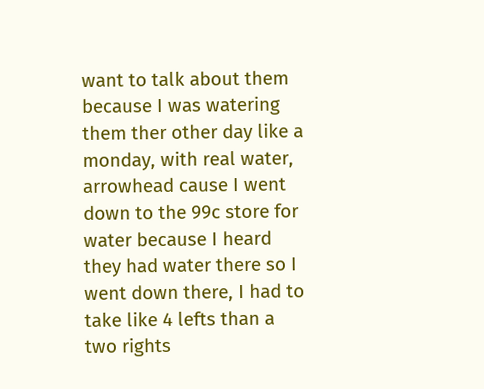want to talk about them because I was watering them ther other day like a monday, with real water, arrowhead cause I went down to the 99c store for water because I heard they had water there so I went down there, I had to take like 4 lefts than a two rights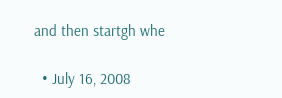and then startgh whe

  • July 16, 2008